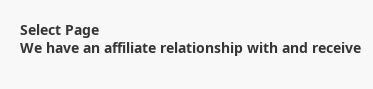Select Page
We have an affiliate relationship with and receive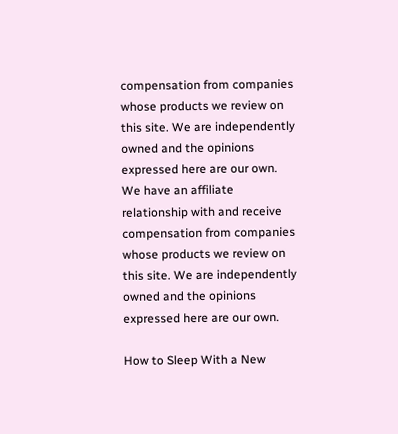compensation from companies whose products we review on this site. We are independently owned and the opinions expressed here are our own.
We have an affiliate relationship with and receive compensation from companies whose products we review on this site. We are independently owned and the opinions expressed here are our own.

How to Sleep With a New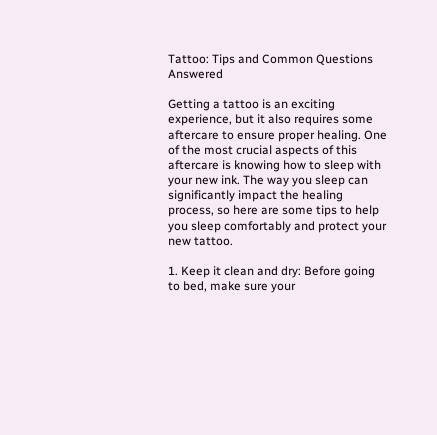Tattoo: Tips and Common Questions Answered

Getting a tattoo is an exciting experience, but it also requires some aftercare to ensure proper healing. One of the most crucial aspects of this aftercare is knowing how to sleep with your new ink. The way you sleep can significantly impact the healing process, so here are some tips to help you sleep comfortably and protect your new tattoo.

1. Keep it clean and dry: Before going to bed, make sure your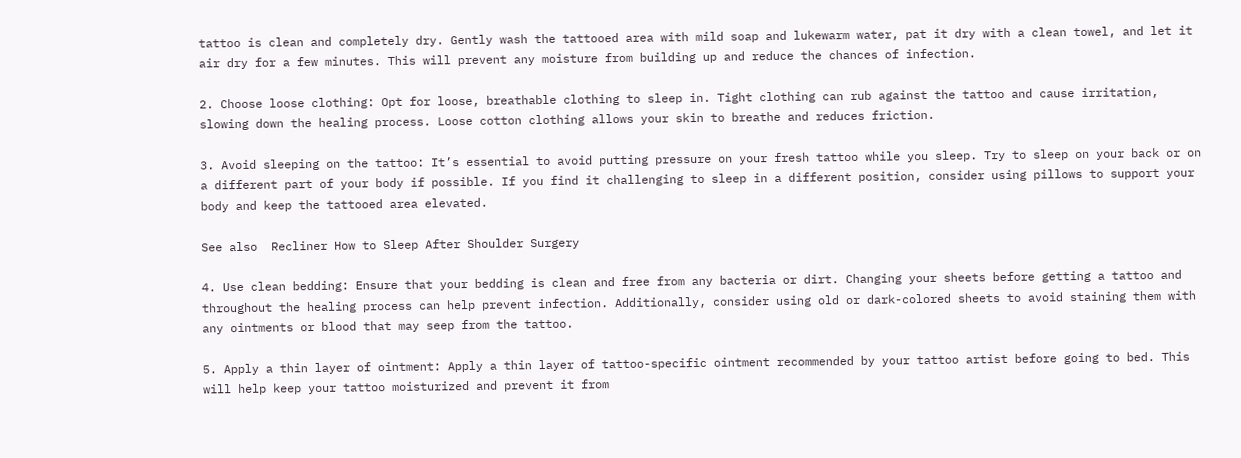tattoo is clean and completely dry. Gently wash the tattooed area with mild soap and lukewarm water, pat it dry with a clean towel, and let it air dry for a few minutes. This will prevent any moisture from building up and reduce the chances of infection.

2. Choose loose clothing: Opt for loose, breathable clothing to sleep in. Tight clothing can rub against the tattoo and cause irritation, slowing down the healing process. Loose cotton clothing allows your skin to breathe and reduces friction.

3. Avoid sleeping on the tattoo: It’s essential to avoid putting pressure on your fresh tattoo while you sleep. Try to sleep on your back or on a different part of your body if possible. If you find it challenging to sleep in a different position, consider using pillows to support your body and keep the tattooed area elevated.

See also  Recliner How to Sleep After Shoulder Surgery

4. Use clean bedding: Ensure that your bedding is clean and free from any bacteria or dirt. Changing your sheets before getting a tattoo and throughout the healing process can help prevent infection. Additionally, consider using old or dark-colored sheets to avoid staining them with any ointments or blood that may seep from the tattoo.

5. Apply a thin layer of ointment: Apply a thin layer of tattoo-specific ointment recommended by your tattoo artist before going to bed. This will help keep your tattoo moisturized and prevent it from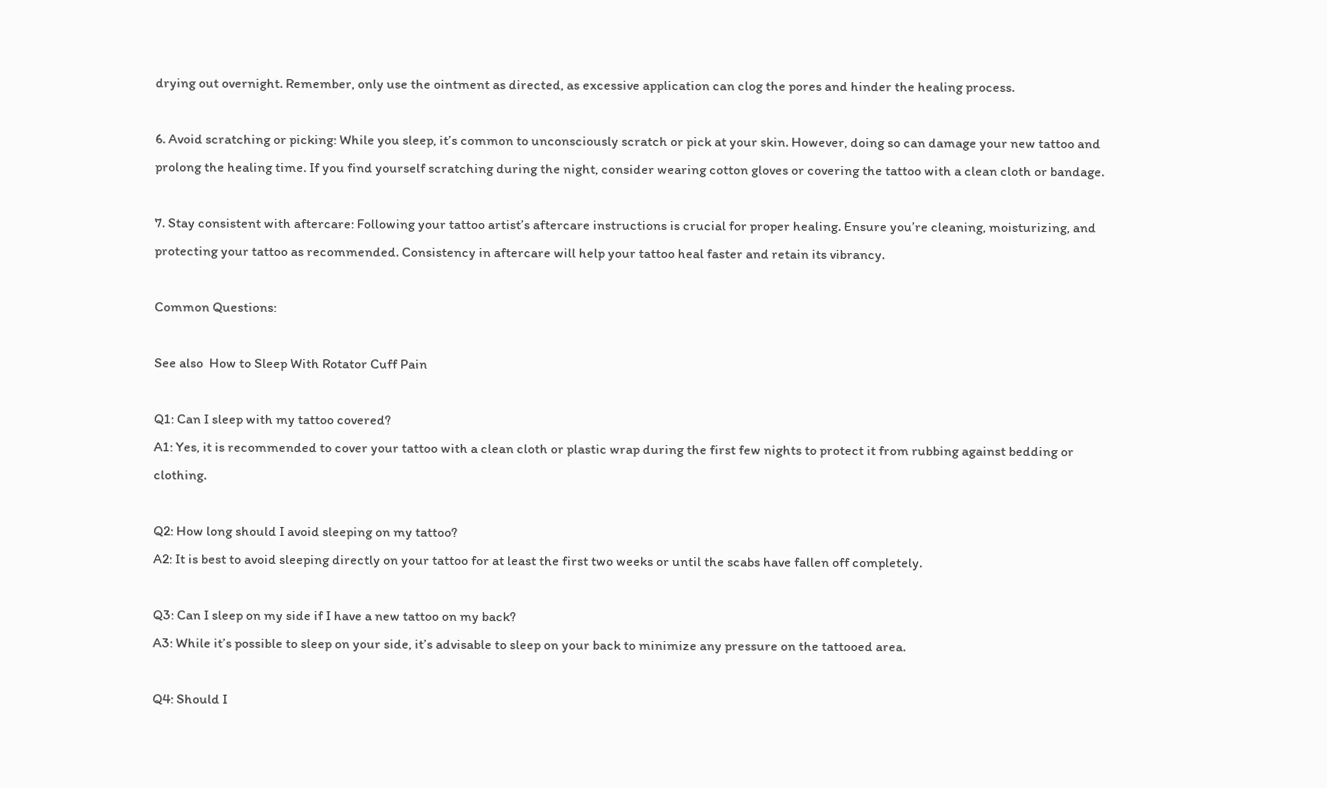drying out overnight. Remember, only use the ointment as directed, as excessive application can clog the pores and hinder the healing process.

6. Avoid scratching or picking: While you sleep, it’s common to unconsciously scratch or pick at your skin. However, doing so can damage your new tattoo and prolong the healing time. If you find yourself scratching during the night, consider wearing cotton gloves or covering the tattoo with a clean cloth or bandage.

7. Stay consistent with aftercare: Following your tattoo artist’s aftercare instructions is crucial for proper healing. Ensure you’re cleaning, moisturizing, and protecting your tattoo as recommended. Consistency in aftercare will help your tattoo heal faster and retain its vibrancy.

Common Questions:

See also  How to Sleep With Rotator Cuff Pain

Q1: Can I sleep with my tattoo covered?
A1: Yes, it is recommended to cover your tattoo with a clean cloth or plastic wrap during the first few nights to protect it from rubbing against bedding or clothing.

Q2: How long should I avoid sleeping on my tattoo?
A2: It is best to avoid sleeping directly on your tattoo for at least the first two weeks or until the scabs have fallen off completely.

Q3: Can I sleep on my side if I have a new tattoo on my back?
A3: While it’s possible to sleep on your side, it’s advisable to sleep on your back to minimize any pressure on the tattooed area.

Q4: Should I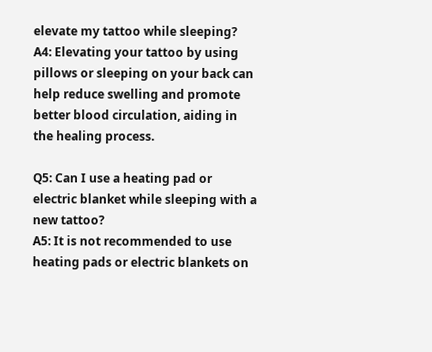elevate my tattoo while sleeping?
A4: Elevating your tattoo by using pillows or sleeping on your back can help reduce swelling and promote better blood circulation, aiding in the healing process.

Q5: Can I use a heating pad or electric blanket while sleeping with a new tattoo?
A5: It is not recommended to use heating pads or electric blankets on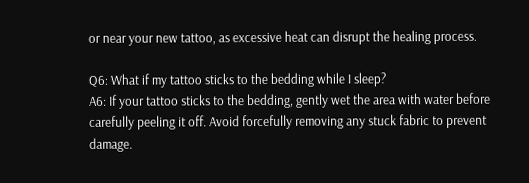or near your new tattoo, as excessive heat can disrupt the healing process.

Q6: What if my tattoo sticks to the bedding while I sleep?
A6: If your tattoo sticks to the bedding, gently wet the area with water before carefully peeling it off. Avoid forcefully removing any stuck fabric to prevent damage.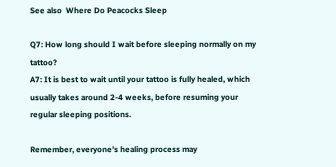See also  Where Do Peacocks Sleep

Q7: How long should I wait before sleeping normally on my tattoo?
A7: It is best to wait until your tattoo is fully healed, which usually takes around 2-4 weeks, before resuming your regular sleeping positions.

Remember, everyone’s healing process may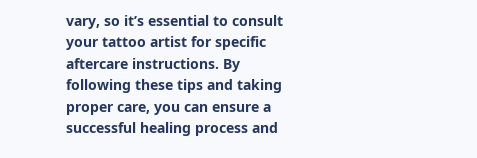vary, so it’s essential to consult your tattoo artist for specific aftercare instructions. By following these tips and taking proper care, you can ensure a successful healing process and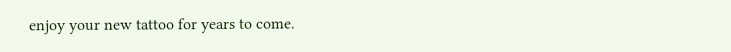enjoy your new tattoo for years to come.